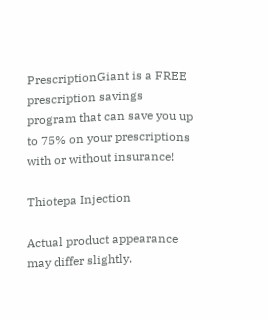PrescriptionGiant is a FREE prescription savings program that can save you up to 75% on your prescriptions with or without insurance!

Thiotepa Injection

Actual product appearance may differ slightly.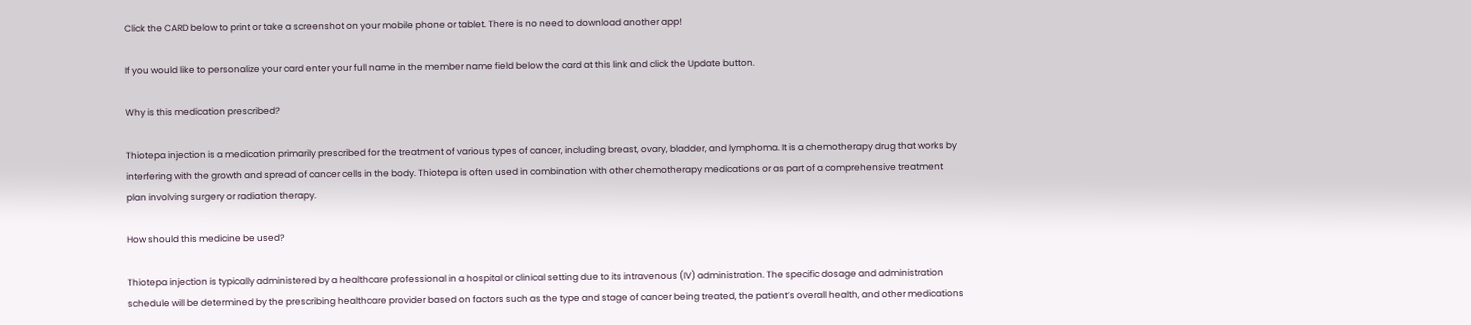Click the CARD below to print or take a screenshot on your mobile phone or tablet. There is no need to download another app!

If you would like to personalize your card enter your full name in the member name field below the card at this link and click the Update button.

Why is this medication prescribed?

Thiotepa injection is a medication primarily prescribed for the treatment of various types of cancer, including breast, ovary, bladder, and lymphoma. It is a chemotherapy drug that works by interfering with the growth and spread of cancer cells in the body. Thiotepa is often used in combination with other chemotherapy medications or as part of a comprehensive treatment plan involving surgery or radiation therapy.

How should this medicine be used?

Thiotepa injection is typically administered by a healthcare professional in a hospital or clinical setting due to its intravenous (IV) administration. The specific dosage and administration schedule will be determined by the prescribing healthcare provider based on factors such as the type and stage of cancer being treated, the patient’s overall health, and other medications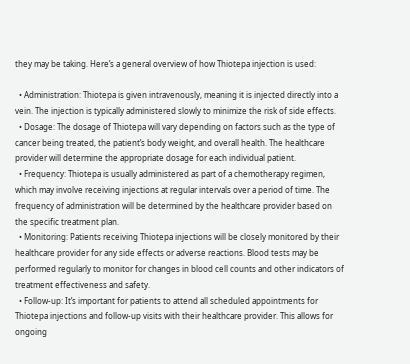they may be taking. Here’s a general overview of how Thiotepa injection is used:

  • Administration: Thiotepa is given intravenously, meaning it is injected directly into a vein. The injection is typically administered slowly to minimize the risk of side effects.
  • Dosage: The dosage of Thiotepa will vary depending on factors such as the type of cancer being treated, the patient’s body weight, and overall health. The healthcare provider will determine the appropriate dosage for each individual patient.
  • Frequency: Thiotepa is usually administered as part of a chemotherapy regimen, which may involve receiving injections at regular intervals over a period of time. The frequency of administration will be determined by the healthcare provider based on the specific treatment plan.
  • Monitoring: Patients receiving Thiotepa injections will be closely monitored by their healthcare provider for any side effects or adverse reactions. Blood tests may be performed regularly to monitor for changes in blood cell counts and other indicators of treatment effectiveness and safety.
  • Follow-up: It’s important for patients to attend all scheduled appointments for Thiotepa injections and follow-up visits with their healthcare provider. This allows for ongoing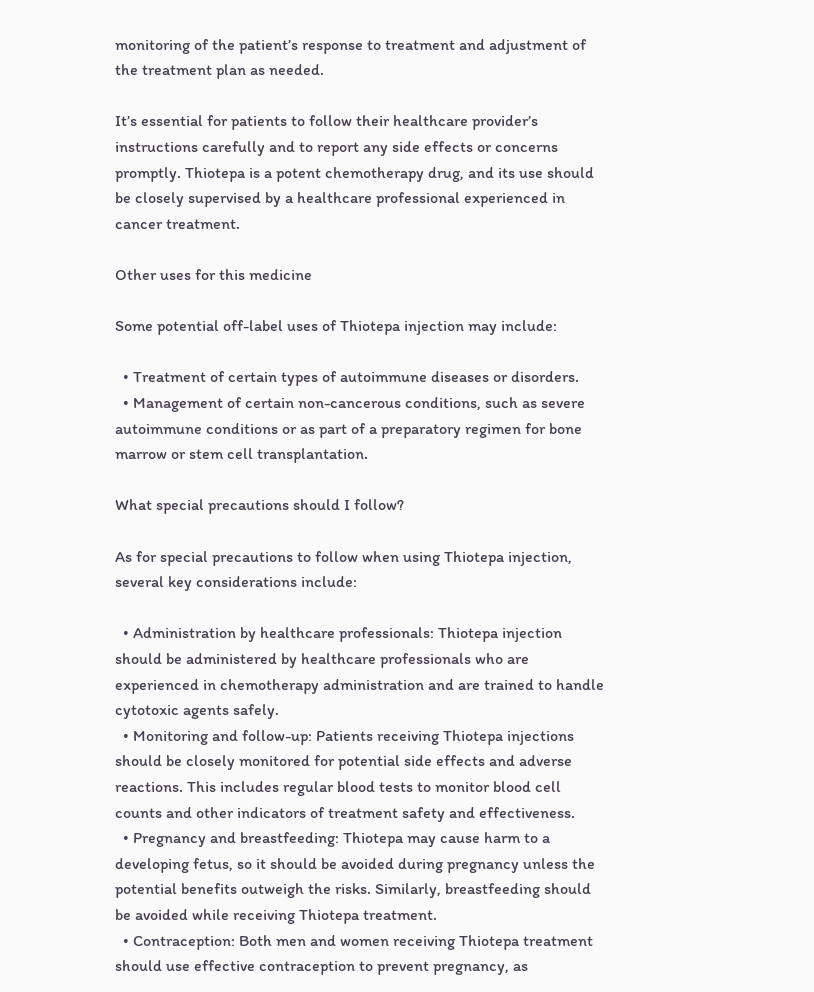monitoring of the patient’s response to treatment and adjustment of the treatment plan as needed.

It’s essential for patients to follow their healthcare provider’s instructions carefully and to report any side effects or concerns promptly. Thiotepa is a potent chemotherapy drug, and its use should be closely supervised by a healthcare professional experienced in cancer treatment.

Other uses for this medicine

Some potential off-label uses of Thiotepa injection may include:

  • Treatment of certain types of autoimmune diseases or disorders.
  • Management of certain non-cancerous conditions, such as severe autoimmune conditions or as part of a preparatory regimen for bone marrow or stem cell transplantation.

What special precautions should I follow?

As for special precautions to follow when using Thiotepa injection, several key considerations include:

  • Administration by healthcare professionals: Thiotepa injection should be administered by healthcare professionals who are experienced in chemotherapy administration and are trained to handle cytotoxic agents safely.
  • Monitoring and follow-up: Patients receiving Thiotepa injections should be closely monitored for potential side effects and adverse reactions. This includes regular blood tests to monitor blood cell counts and other indicators of treatment safety and effectiveness.
  • Pregnancy and breastfeeding: Thiotepa may cause harm to a developing fetus, so it should be avoided during pregnancy unless the potential benefits outweigh the risks. Similarly, breastfeeding should be avoided while receiving Thiotepa treatment.
  • Contraception: Both men and women receiving Thiotepa treatment should use effective contraception to prevent pregnancy, as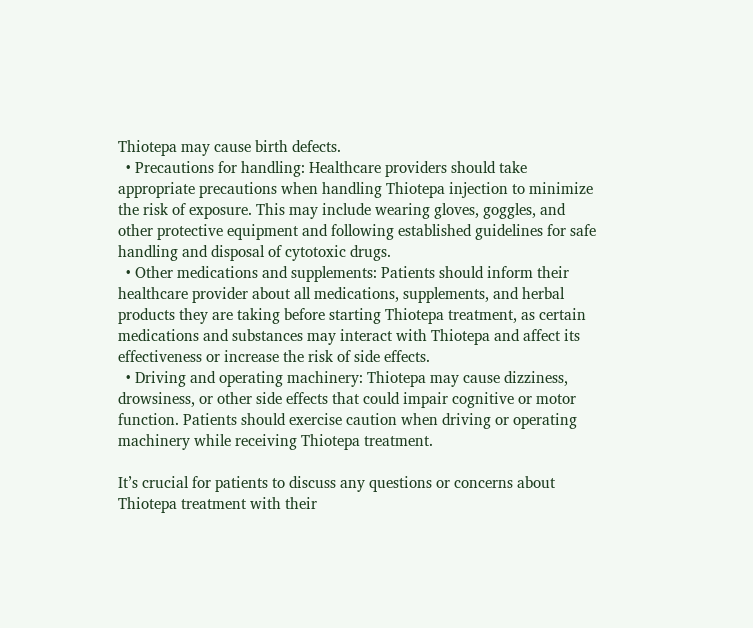Thiotepa may cause birth defects.
  • Precautions for handling: Healthcare providers should take appropriate precautions when handling Thiotepa injection to minimize the risk of exposure. This may include wearing gloves, goggles, and other protective equipment and following established guidelines for safe handling and disposal of cytotoxic drugs.
  • Other medications and supplements: Patients should inform their healthcare provider about all medications, supplements, and herbal products they are taking before starting Thiotepa treatment, as certain medications and substances may interact with Thiotepa and affect its effectiveness or increase the risk of side effects.
  • Driving and operating machinery: Thiotepa may cause dizziness, drowsiness, or other side effects that could impair cognitive or motor function. Patients should exercise caution when driving or operating machinery while receiving Thiotepa treatment.

It’s crucial for patients to discuss any questions or concerns about Thiotepa treatment with their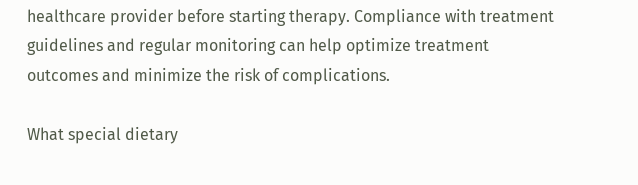healthcare provider before starting therapy. Compliance with treatment guidelines and regular monitoring can help optimize treatment outcomes and minimize the risk of complications.

What special dietary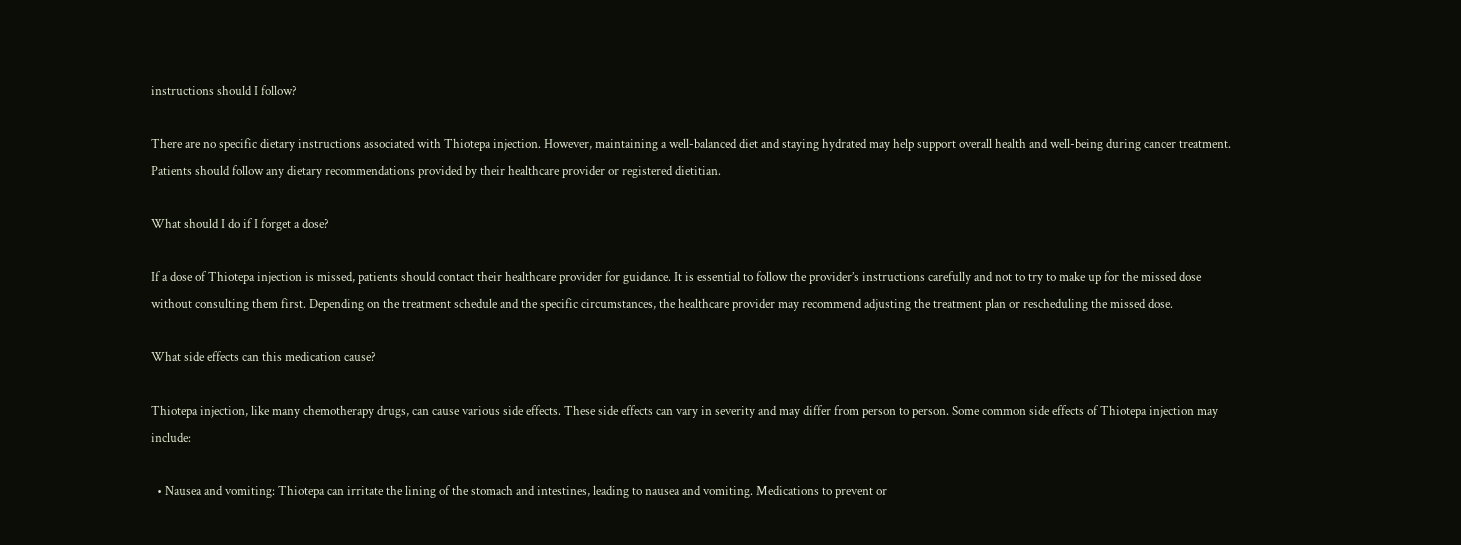instructions should I follow?

There are no specific dietary instructions associated with Thiotepa injection. However, maintaining a well-balanced diet and staying hydrated may help support overall health and well-being during cancer treatment. Patients should follow any dietary recommendations provided by their healthcare provider or registered dietitian.

What should I do if I forget a dose?

If a dose of Thiotepa injection is missed, patients should contact their healthcare provider for guidance. It is essential to follow the provider’s instructions carefully and not to try to make up for the missed dose without consulting them first. Depending on the treatment schedule and the specific circumstances, the healthcare provider may recommend adjusting the treatment plan or rescheduling the missed dose.

What side effects can this medication cause?

Thiotepa injection, like many chemotherapy drugs, can cause various side effects. These side effects can vary in severity and may differ from person to person. Some common side effects of Thiotepa injection may include:

  • Nausea and vomiting: Thiotepa can irritate the lining of the stomach and intestines, leading to nausea and vomiting. Medications to prevent or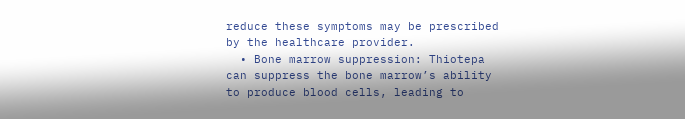reduce these symptoms may be prescribed by the healthcare provider.
  • Bone marrow suppression: Thiotepa can suppress the bone marrow’s ability to produce blood cells, leading to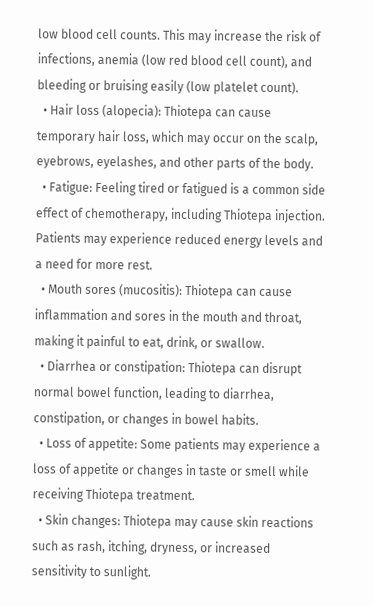low blood cell counts. This may increase the risk of infections, anemia (low red blood cell count), and bleeding or bruising easily (low platelet count).
  • Hair loss (alopecia): Thiotepa can cause temporary hair loss, which may occur on the scalp, eyebrows, eyelashes, and other parts of the body.
  • Fatigue: Feeling tired or fatigued is a common side effect of chemotherapy, including Thiotepa injection. Patients may experience reduced energy levels and a need for more rest.
  • Mouth sores (mucositis): Thiotepa can cause inflammation and sores in the mouth and throat, making it painful to eat, drink, or swallow.
  • Diarrhea or constipation: Thiotepa can disrupt normal bowel function, leading to diarrhea, constipation, or changes in bowel habits.
  • Loss of appetite: Some patients may experience a loss of appetite or changes in taste or smell while receiving Thiotepa treatment.
  • Skin changes: Thiotepa may cause skin reactions such as rash, itching, dryness, or increased sensitivity to sunlight.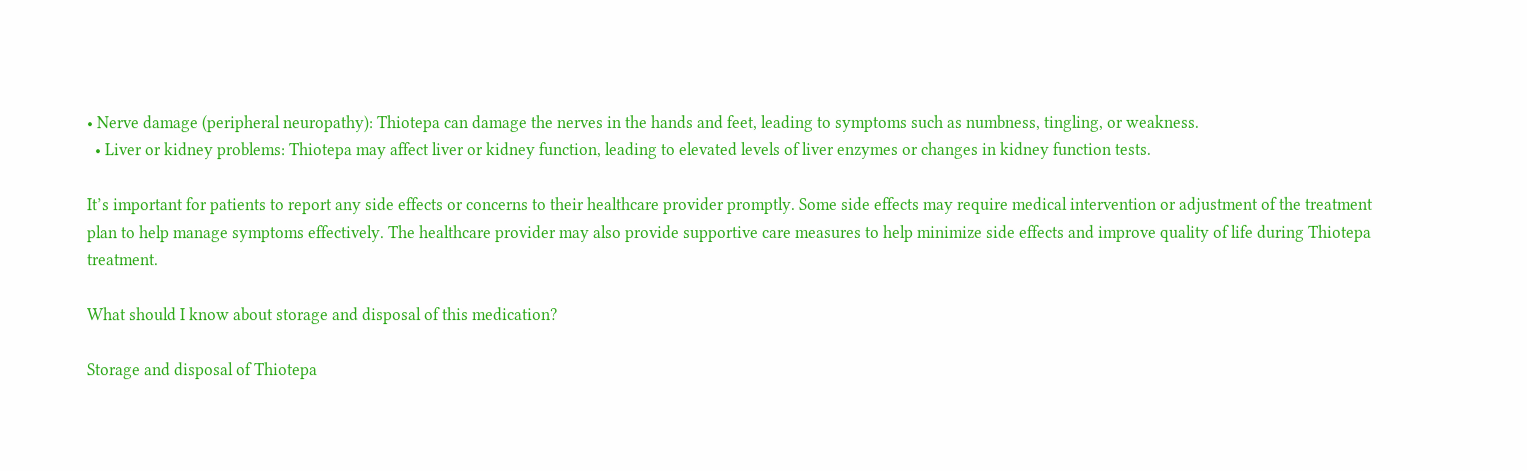• Nerve damage (peripheral neuropathy): Thiotepa can damage the nerves in the hands and feet, leading to symptoms such as numbness, tingling, or weakness.
  • Liver or kidney problems: Thiotepa may affect liver or kidney function, leading to elevated levels of liver enzymes or changes in kidney function tests.

It’s important for patients to report any side effects or concerns to their healthcare provider promptly. Some side effects may require medical intervention or adjustment of the treatment plan to help manage symptoms effectively. The healthcare provider may also provide supportive care measures to help minimize side effects and improve quality of life during Thiotepa treatment.

What should I know about storage and disposal of this medication?

Storage and disposal of Thiotepa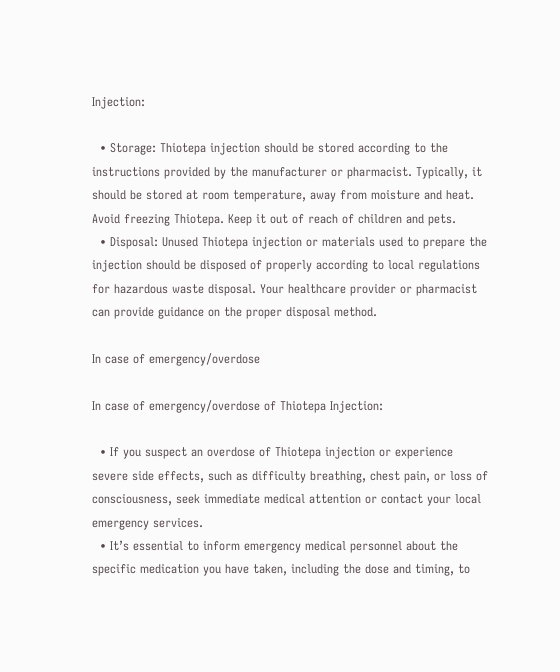Injection:

  • Storage: Thiotepa injection should be stored according to the instructions provided by the manufacturer or pharmacist. Typically, it should be stored at room temperature, away from moisture and heat. Avoid freezing Thiotepa. Keep it out of reach of children and pets.
  • Disposal: Unused Thiotepa injection or materials used to prepare the injection should be disposed of properly according to local regulations for hazardous waste disposal. Your healthcare provider or pharmacist can provide guidance on the proper disposal method.

In case of emergency/overdose

In case of emergency/overdose of Thiotepa Injection:

  • If you suspect an overdose of Thiotepa injection or experience severe side effects, such as difficulty breathing, chest pain, or loss of consciousness, seek immediate medical attention or contact your local emergency services.
  • It’s essential to inform emergency medical personnel about the specific medication you have taken, including the dose and timing, to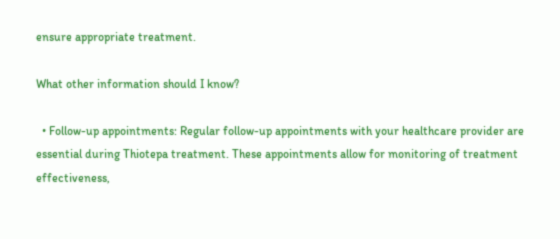ensure appropriate treatment.

What other information should I know?

  • Follow-up appointments: Regular follow-up appointments with your healthcare provider are essential during Thiotepa treatment. These appointments allow for monitoring of treatment effectiveness,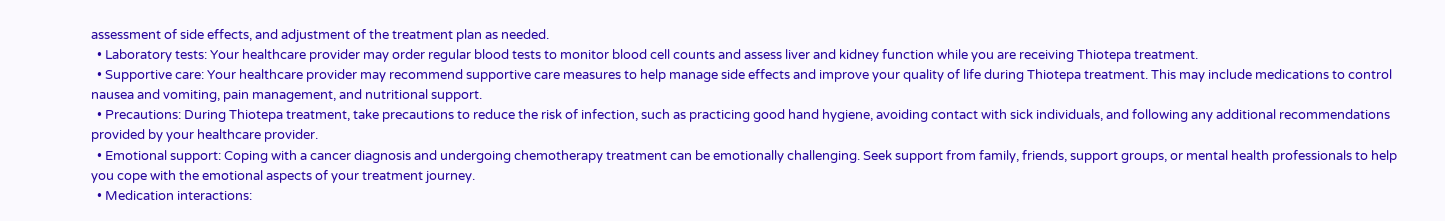assessment of side effects, and adjustment of the treatment plan as needed.
  • Laboratory tests: Your healthcare provider may order regular blood tests to monitor blood cell counts and assess liver and kidney function while you are receiving Thiotepa treatment.
  • Supportive care: Your healthcare provider may recommend supportive care measures to help manage side effects and improve your quality of life during Thiotepa treatment. This may include medications to control nausea and vomiting, pain management, and nutritional support.
  • Precautions: During Thiotepa treatment, take precautions to reduce the risk of infection, such as practicing good hand hygiene, avoiding contact with sick individuals, and following any additional recommendations provided by your healthcare provider.
  • Emotional support: Coping with a cancer diagnosis and undergoing chemotherapy treatment can be emotionally challenging. Seek support from family, friends, support groups, or mental health professionals to help you cope with the emotional aspects of your treatment journey.
  • Medication interactions: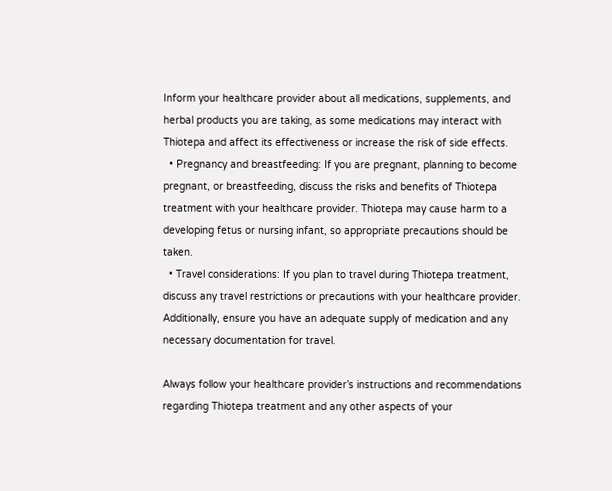Inform your healthcare provider about all medications, supplements, and herbal products you are taking, as some medications may interact with Thiotepa and affect its effectiveness or increase the risk of side effects.
  • Pregnancy and breastfeeding: If you are pregnant, planning to become pregnant, or breastfeeding, discuss the risks and benefits of Thiotepa treatment with your healthcare provider. Thiotepa may cause harm to a developing fetus or nursing infant, so appropriate precautions should be taken.
  • Travel considerations: If you plan to travel during Thiotepa treatment, discuss any travel restrictions or precautions with your healthcare provider. Additionally, ensure you have an adequate supply of medication and any necessary documentation for travel.

Always follow your healthcare provider’s instructions and recommendations regarding Thiotepa treatment and any other aspects of your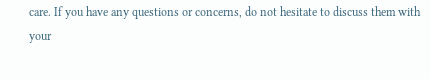care. If you have any questions or concerns, do not hesitate to discuss them with your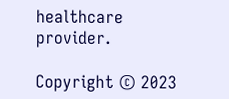healthcare provider.

Copyright © 2023